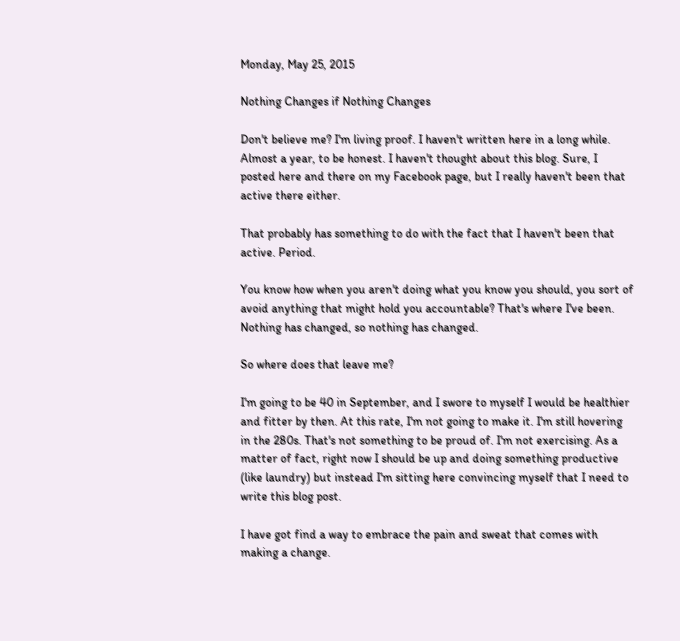Monday, May 25, 2015

Nothing Changes if Nothing Changes

Don't believe me? I'm living proof. I haven't written here in a long while. Almost a year, to be honest. I haven't thought about this blog. Sure, I posted here and there on my Facebook page, but I really haven't been that active there either.

That probably has something to do with the fact that I haven't been that active. Period.

You know how when you aren't doing what you know you should, you sort of avoid anything that might hold you accountable? That's where I've been. Nothing has changed, so nothing has changed.

So where does that leave me?

I'm going to be 40 in September, and I swore to myself I would be healthier and fitter by then. At this rate, I'm not going to make it. I'm still hovering in the 280s. That's not something to be proud of. I'm not exercising. As a matter of fact, right now I should be up and doing something productive (like laundry) but instead I'm sitting here convincing myself that I need to write this blog post.

I have got find a way to embrace the pain and sweat that comes with making a change.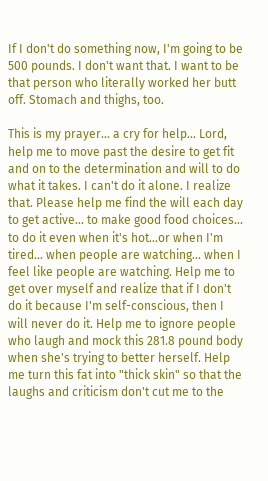If I don't do something now, I'm going to be 500 pounds. I don't want that. I want to be that person who literally worked her butt off. Stomach and thighs, too.

This is my prayer... a cry for help... Lord, help me to move past the desire to get fit and on to the determination and will to do what it takes. I can't do it alone. I realize that. Please help me find the will each day to get active... to make good food choices... to do it even when it's hot...or when I'm tired... when people are watching... when I feel like people are watching. Help me to get over myself and realize that if I don't do it because I'm self-conscious, then I will never do it. Help me to ignore people who laugh and mock this 281.8 pound body when she's trying to better herself. Help me turn this fat into "thick skin" so that the laughs and criticism don't cut me to the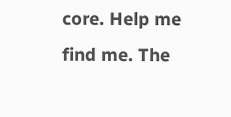core. Help me find me. The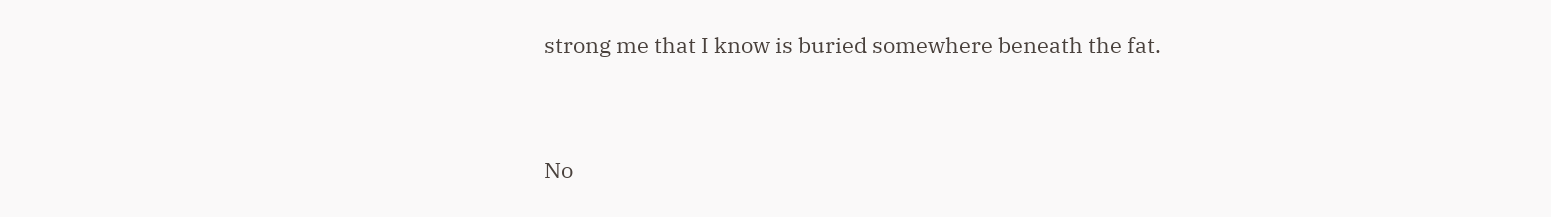strong me that I know is buried somewhere beneath the fat.


No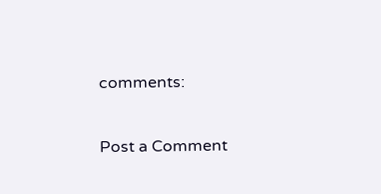comments:

Post a Comment